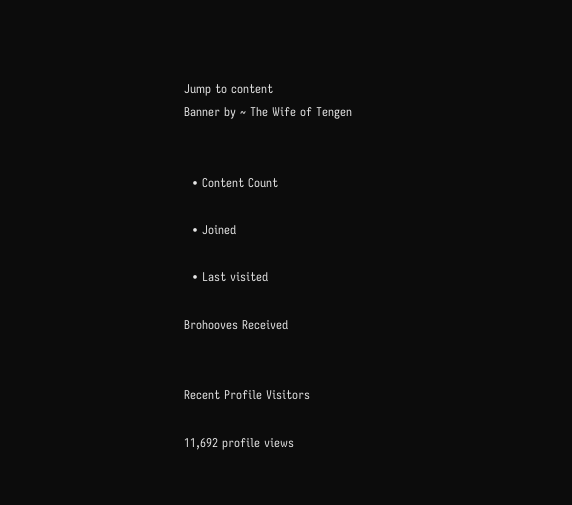Jump to content
Banner by ~ The Wife of Tengen


  • Content Count

  • Joined

  • Last visited

Brohooves Received


Recent Profile Visitors

11,692 profile views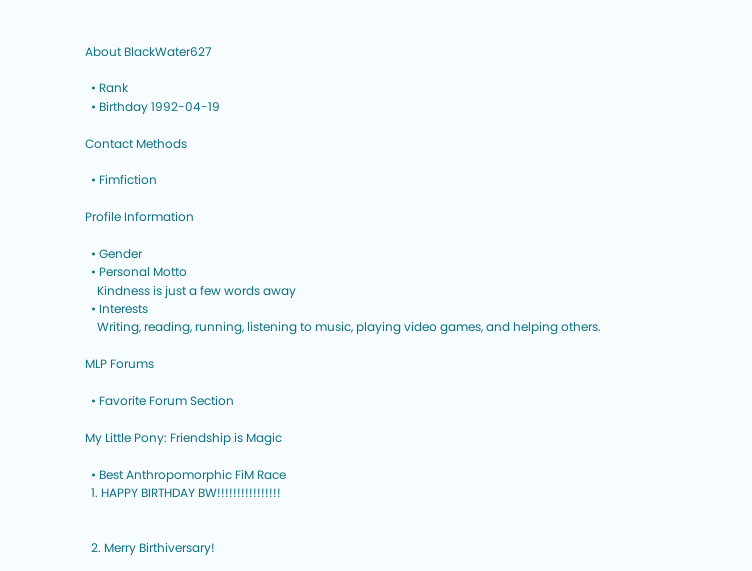About BlackWater627

  • Rank
  • Birthday 1992-04-19

Contact Methods

  • Fimfiction

Profile Information

  • Gender
  • Personal Motto
    Kindness is just a few words away
  • Interests
    Writing, reading, running, listening to music, playing video games, and helping others.

MLP Forums

  • Favorite Forum Section

My Little Pony: Friendship is Magic

  • Best Anthropomorphic FiM Race
  1. HAPPY BIRTHDAY BW!!!!!!!!!!!!!!!!


  2. Merry Birthiversary!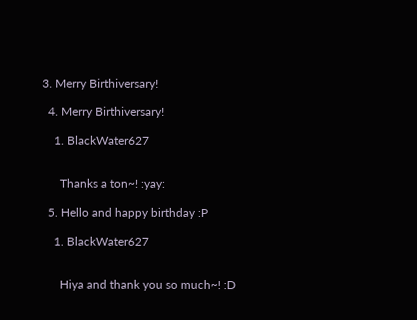3. Merry Birthiversary!

  4. Merry Birthiversary!

    1. BlackWater627


      Thanks a ton~! :yay:

  5. Hello and happy birthday :P

    1. BlackWater627


      Hiya and thank you so much~! :D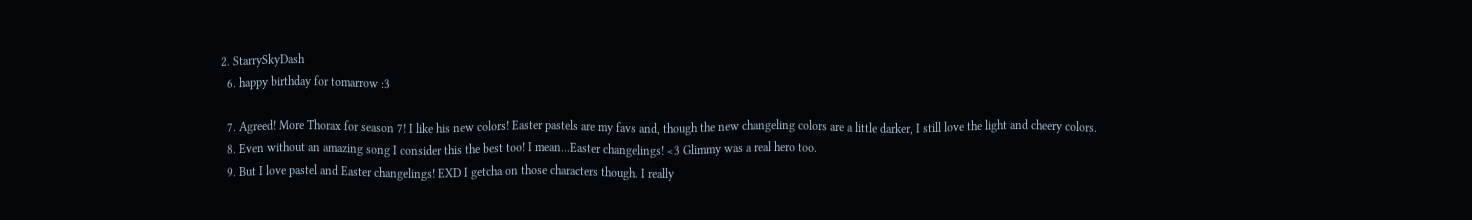2. StarrySkyDash
  6. happy birthday for tomarrow :3

  7. Agreed! More Thorax for season 7! I like his new colors! Easter pastels are my favs and, though the new changeling colors are a little darker, I still love the light and cheery colors.
  8. Even without an amazing song I consider this the best too! I mean...Easter changelings! <3 Glimmy was a real hero too.
  9. But I love pastel and Easter changelings! EXD I getcha on those characters though. I really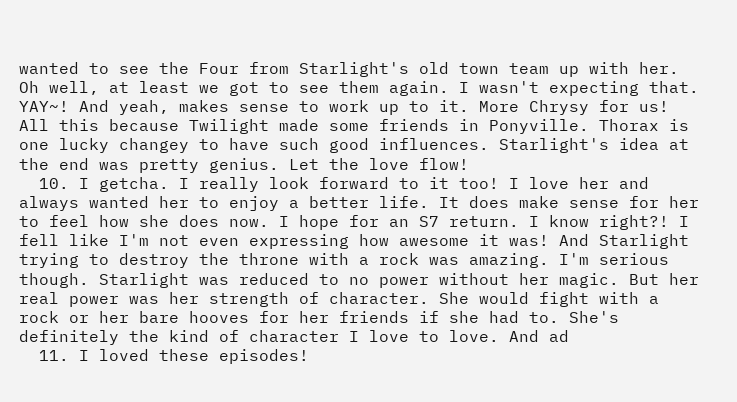wanted to see the Four from Starlight's old town team up with her. Oh well, at least we got to see them again. I wasn't expecting that. YAY~! And yeah, makes sense to work up to it. More Chrysy for us! All this because Twilight made some friends in Ponyville. Thorax is one lucky changey to have such good influences. Starlight's idea at the end was pretty genius. Let the love flow!
  10. I getcha. I really look forward to it too! I love her and always wanted her to enjoy a better life. It does make sense for her to feel how she does now. I hope for an S7 return. I know right?! I fell like I'm not even expressing how awesome it was! And Starlight trying to destroy the throne with a rock was amazing. I'm serious though. Starlight was reduced to no power without her magic. But her real power was her strength of character. She would fight with a rock or her bare hooves for her friends if she had to. She's definitely the kind of character I love to love. And ad
  11. I loved these episodes!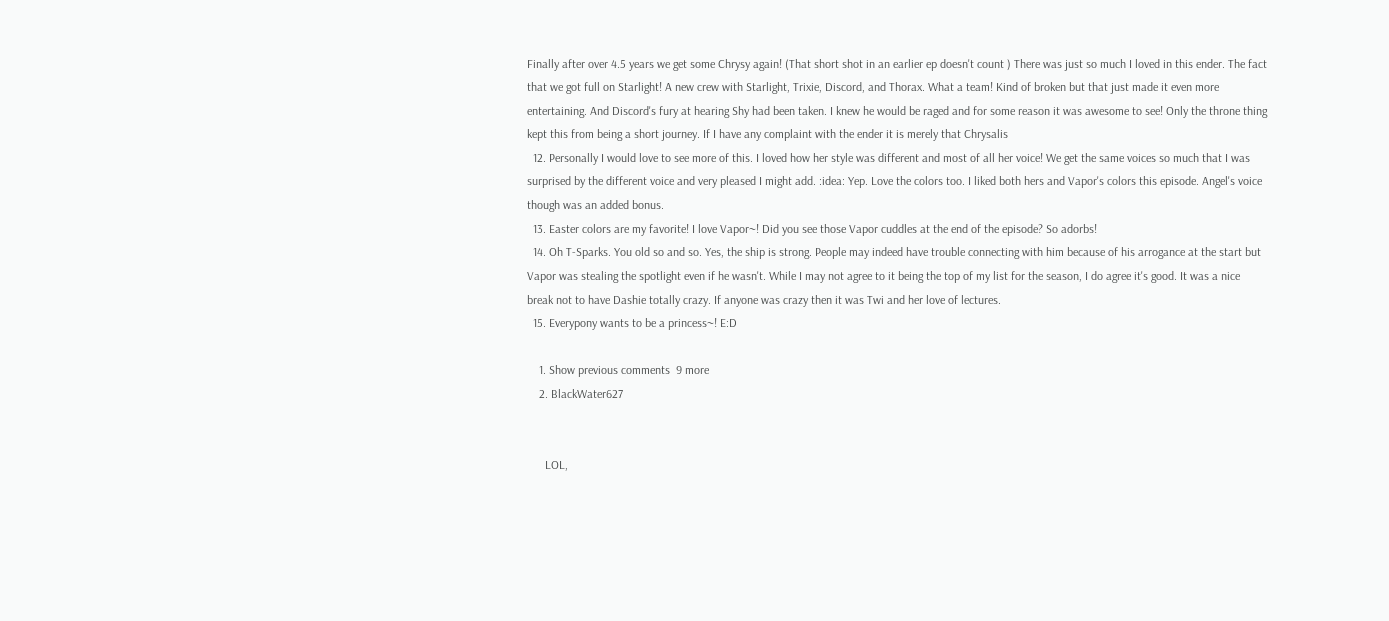Finally after over 4.5 years we get some Chrysy again! (That short shot in an earlier ep doesn't count ) There was just so much I loved in this ender. The fact that we got full on Starlight! A new crew with Starlight, Trixie, Discord, and Thorax. What a team! Kind of broken but that just made it even more entertaining. And Discord's fury at hearing Shy had been taken. I knew he would be raged and for some reason it was awesome to see! Only the throne thing kept this from being a short journey. If I have any complaint with the ender it is merely that Chrysalis
  12. Personally I would love to see more of this. I loved how her style was different and most of all her voice! We get the same voices so much that I was surprised by the different voice and very pleased I might add. :idea: Yep. Love the colors too. I liked both hers and Vapor's colors this episode. Angel's voice though was an added bonus.
  13. Easter colors are my favorite! I love Vapor~! Did you see those Vapor cuddles at the end of the episode? So adorbs!
  14. Oh T-Sparks. You old so and so. Yes, the ship is strong. People may indeed have trouble connecting with him because of his arrogance at the start but Vapor was stealing the spotlight even if he wasn't. While I may not agree to it being the top of my list for the season, I do agree it's good. It was a nice break not to have Dashie totally crazy. If anyone was crazy then it was Twi and her love of lectures.
  15. Everypony wants to be a princess~! E:D

    1. Show previous comments  9 more
    2. BlackWater627


      LOL,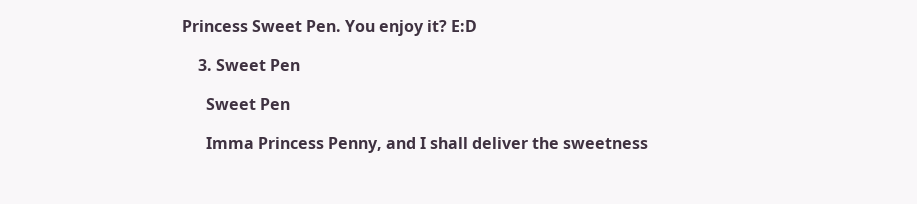Princess Sweet Pen. You enjoy it? E:D

    3. Sweet Pen

      Sweet Pen

      Imma Princess Penny, and I shall deliver the sweetness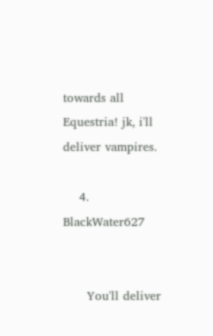towards all Equestria! jk, i'll deliver vampires.

    4. BlackWater627


      You'll deliver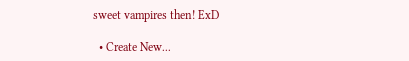sweet vampires then! ExD

  • Create New...